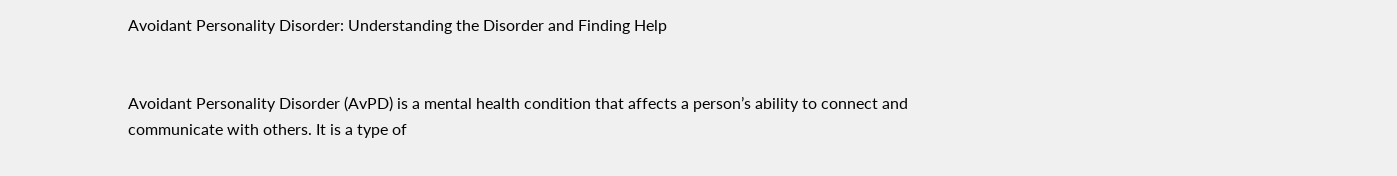Avoidant Personality Disorder: Understanding the Disorder and Finding Help


Avoidant Personality Disorder (AvPD) is a mental health condition that affects a person’s ability to connect and communicate with others. It is a type of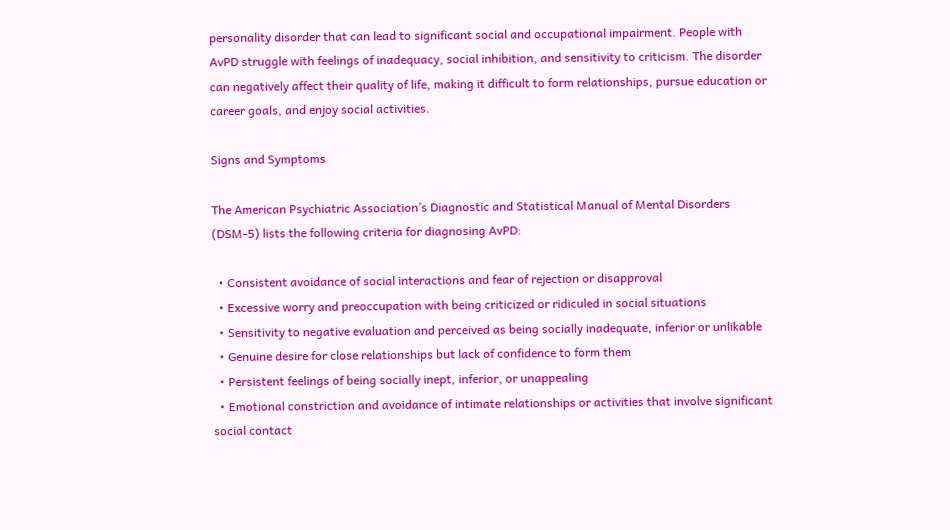personality disorder that can lead to significant social and occupational impairment. People with AvPD struggle with feelings of inadequacy, social inhibition, and sensitivity to criticism. The disorder can negatively affect their quality of life, making it difficult to form relationships, pursue education or career goals, and enjoy social activities.

Signs and Symptoms

The American Psychiatric Association’s Diagnostic and Statistical Manual of Mental Disorders (DSM-5) lists the following criteria for diagnosing AvPD:

  • Consistent avoidance of social interactions and fear of rejection or disapproval
  • Excessive worry and preoccupation with being criticized or ridiculed in social situations
  • Sensitivity to negative evaluation and perceived as being socially inadequate, inferior or unlikable
  • Genuine desire for close relationships but lack of confidence to form them
  • Persistent feelings of being socially inept, inferior, or unappealing
  • Emotional constriction and avoidance of intimate relationships or activities that involve significant social contact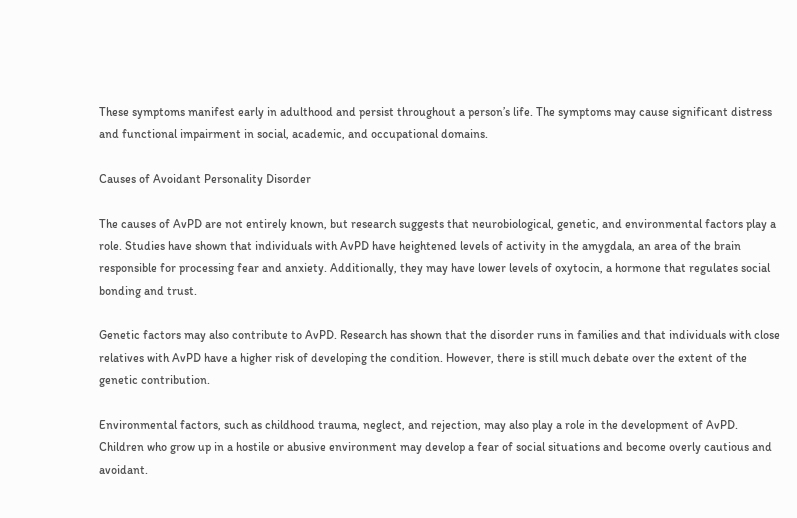These symptoms manifest early in adulthood and persist throughout a person’s life. The symptoms may cause significant distress and functional impairment in social, academic, and occupational domains.

Causes of Avoidant Personality Disorder

The causes of AvPD are not entirely known, but research suggests that neurobiological, genetic, and environmental factors play a role. Studies have shown that individuals with AvPD have heightened levels of activity in the amygdala, an area of the brain responsible for processing fear and anxiety. Additionally, they may have lower levels of oxytocin, a hormone that regulates social bonding and trust.

Genetic factors may also contribute to AvPD. Research has shown that the disorder runs in families and that individuals with close relatives with AvPD have a higher risk of developing the condition. However, there is still much debate over the extent of the genetic contribution.

Environmental factors, such as childhood trauma, neglect, and rejection, may also play a role in the development of AvPD. Children who grow up in a hostile or abusive environment may develop a fear of social situations and become overly cautious and avoidant.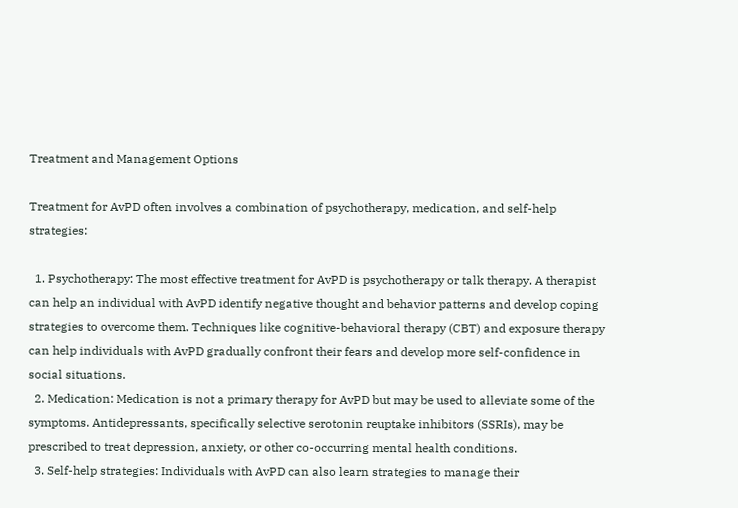Treatment and Management Options

Treatment for AvPD often involves a combination of psychotherapy, medication, and self-help strategies:

  1. Psychotherapy: The most effective treatment for AvPD is psychotherapy or talk therapy. A therapist can help an individual with AvPD identify negative thought and behavior patterns and develop coping strategies to overcome them. Techniques like cognitive-behavioral therapy (CBT) and exposure therapy can help individuals with AvPD gradually confront their fears and develop more self-confidence in social situations.
  2. Medication: Medication is not a primary therapy for AvPD but may be used to alleviate some of the symptoms. Antidepressants, specifically selective serotonin reuptake inhibitors (SSRIs), may be prescribed to treat depression, anxiety, or other co-occurring mental health conditions.
  3. Self-help strategies: Individuals with AvPD can also learn strategies to manage their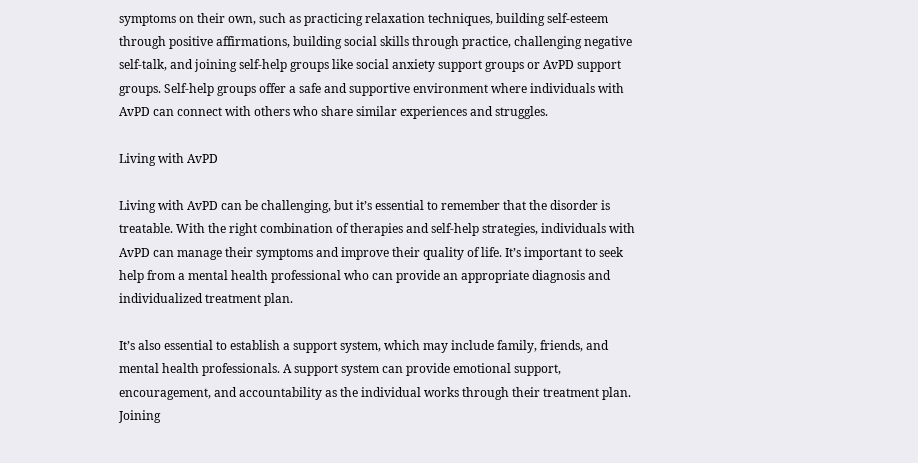symptoms on their own, such as practicing relaxation techniques, building self-esteem through positive affirmations, building social skills through practice, challenging negative self-talk, and joining self-help groups like social anxiety support groups or AvPD support groups. Self-help groups offer a safe and supportive environment where individuals with AvPD can connect with others who share similar experiences and struggles.

Living with AvPD

Living with AvPD can be challenging, but it’s essential to remember that the disorder is treatable. With the right combination of therapies and self-help strategies, individuals with AvPD can manage their symptoms and improve their quality of life. It’s important to seek help from a mental health professional who can provide an appropriate diagnosis and individualized treatment plan.

It’s also essential to establish a support system, which may include family, friends, and mental health professionals. A support system can provide emotional support, encouragement, and accountability as the individual works through their treatment plan. Joining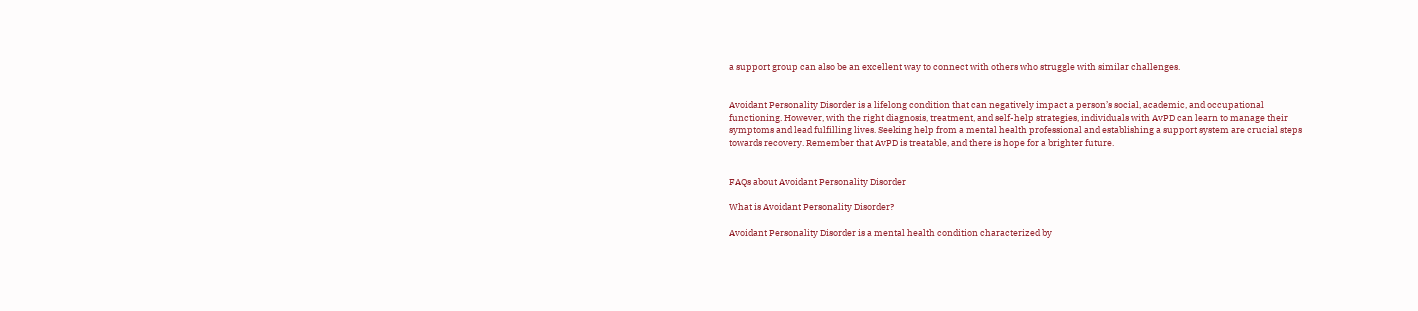a support group can also be an excellent way to connect with others who struggle with similar challenges.


Avoidant Personality Disorder is a lifelong condition that can negatively impact a person’s social, academic, and occupational functioning. However, with the right diagnosis, treatment, and self-help strategies, individuals with AvPD can learn to manage their symptoms and lead fulfilling lives. Seeking help from a mental health professional and establishing a support system are crucial steps towards recovery. Remember that AvPD is treatable, and there is hope for a brighter future.


FAQs about Avoidant Personality Disorder

What is Avoidant Personality Disorder?

Avoidant Personality Disorder is a mental health condition characterized by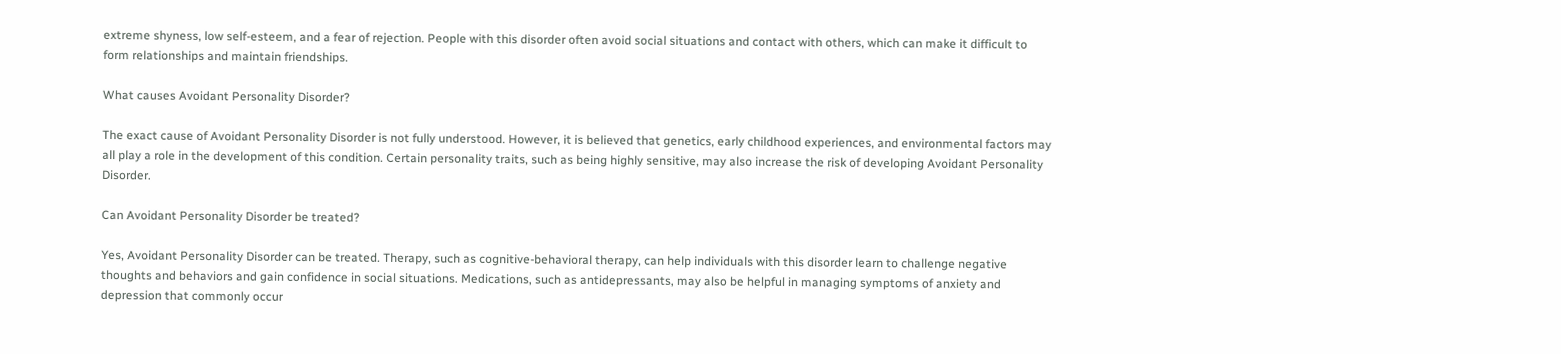extreme shyness, low self-esteem, and a fear of rejection. People with this disorder often avoid social situations and contact with others, which can make it difficult to form relationships and maintain friendships.

What causes Avoidant Personality Disorder?

The exact cause of Avoidant Personality Disorder is not fully understood. However, it is believed that genetics, early childhood experiences, and environmental factors may all play a role in the development of this condition. Certain personality traits, such as being highly sensitive, may also increase the risk of developing Avoidant Personality Disorder.

Can Avoidant Personality Disorder be treated?

Yes, Avoidant Personality Disorder can be treated. Therapy, such as cognitive-behavioral therapy, can help individuals with this disorder learn to challenge negative thoughts and behaviors and gain confidence in social situations. Medications, such as antidepressants, may also be helpful in managing symptoms of anxiety and depression that commonly occur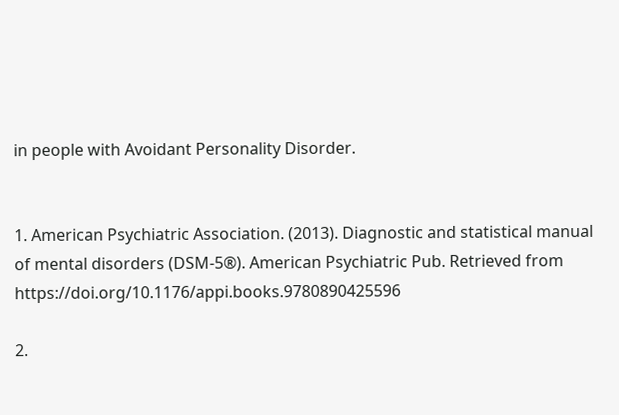in people with Avoidant Personality Disorder.


1. American Psychiatric Association. (2013). Diagnostic and statistical manual of mental disorders (DSM-5®). American Psychiatric Pub. Retrieved from https://doi.org/10.1176/appi.books.9780890425596

2.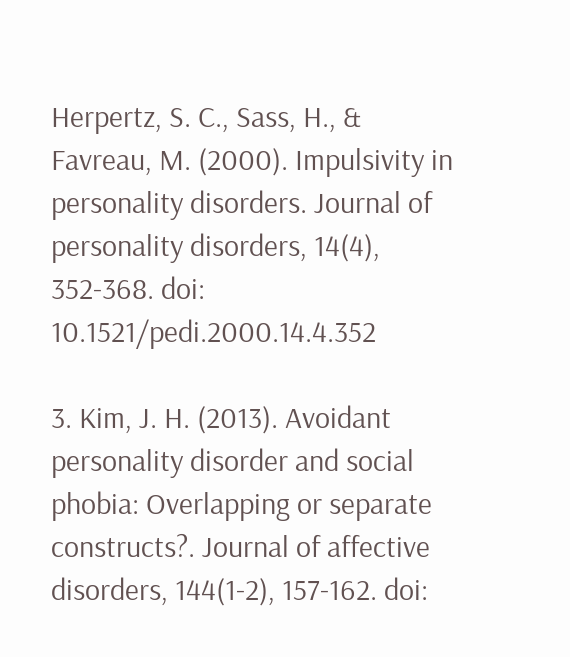Herpertz, S. C., Sass, H., & Favreau, M. (2000). Impulsivity in personality disorders. Journal of personality disorders, 14(4), 352-368. doi: 10.1521/pedi.2000.14.4.352

3. Kim, J. H. (2013). Avoidant personality disorder and social phobia: Overlapping or separate constructs?. Journal of affective disorders, 144(1-2), 157-162. doi: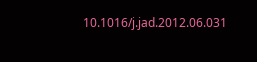10.1016/j.jad.2012.06.031